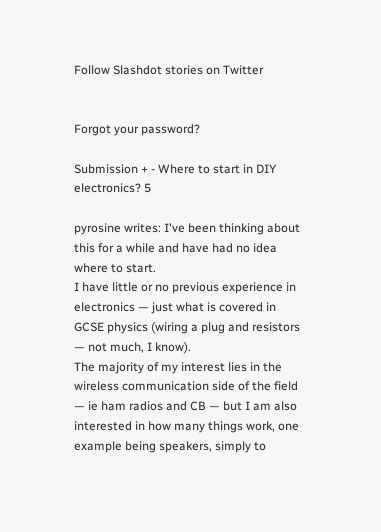Follow Slashdot stories on Twitter


Forgot your password?

Submission + - Where to start in DIY electronics? 5

pyrosine writes: I've been thinking about this for a while and have had no idea where to start.
I have little or no previous experience in electronics — just what is covered in GCSE physics (wiring a plug and resistors — not much, I know).
The majority of my interest lies in the wireless communication side of the field — ie ham radios and CB — but I am also interested in how many things work, one example being speakers, simply to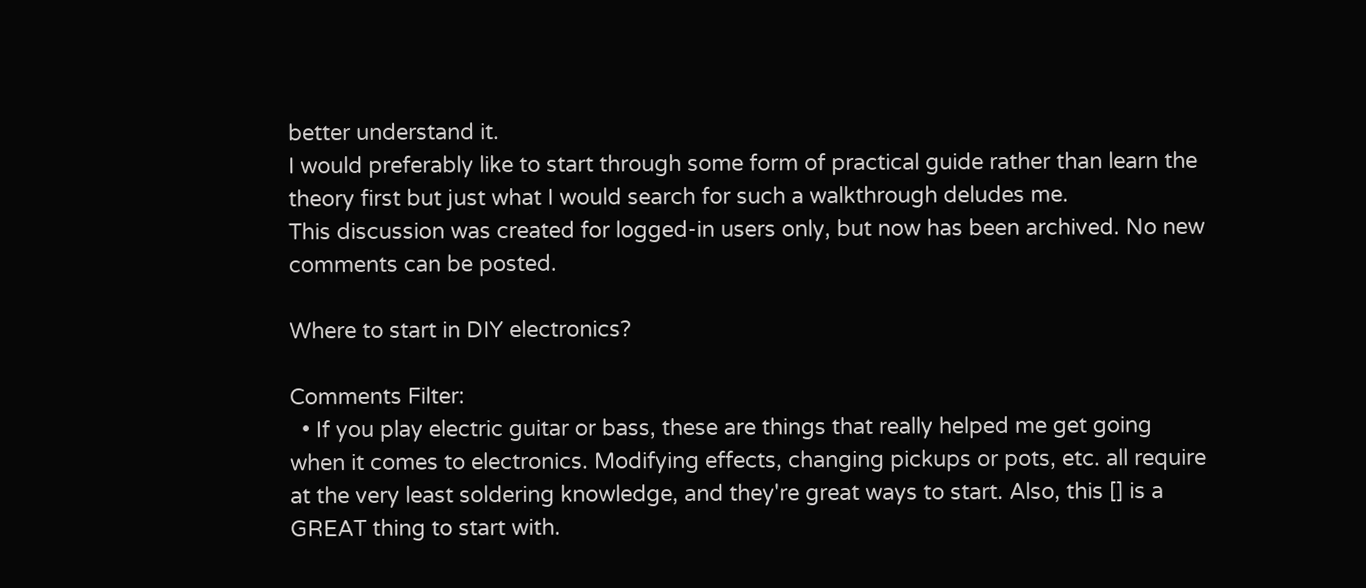better understand it.
I would preferably like to start through some form of practical guide rather than learn the theory first but just what I would search for such a walkthrough deludes me.
This discussion was created for logged-in users only, but now has been archived. No new comments can be posted.

Where to start in DIY electronics?

Comments Filter:
  • If you play electric guitar or bass, these are things that really helped me get going when it comes to electronics. Modifying effects, changing pickups or pots, etc. all require at the very least soldering knowledge, and they're great ways to start. Also, this [] is a GREAT thing to start with.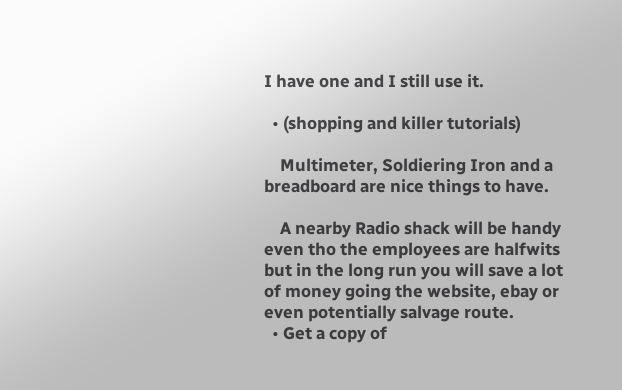I have one and I still use it.

  • (shopping and killer tutorials)

    Multimeter, Soldiering Iron and a breadboard are nice things to have.

    A nearby Radio shack will be handy even tho the employees are halfwits but in the long run you will save a lot of money going the website, ebay or even potentially salvage route.
  • Get a copy of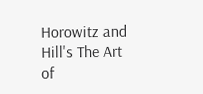Horowitz and Hill's The Art of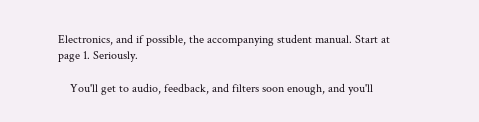Electronics, and if possible, the accompanying student manual. Start at page 1. Seriously.

    You'll get to audio, feedback, and filters soon enough, and you'll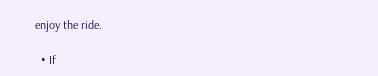enjoy the ride.

  • If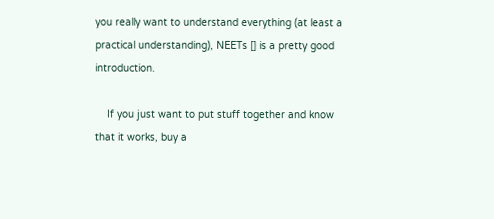you really want to understand everything (at least a practical understanding), NEETs [] is a pretty good introduction.

    If you just want to put stuff together and know that it works, buy a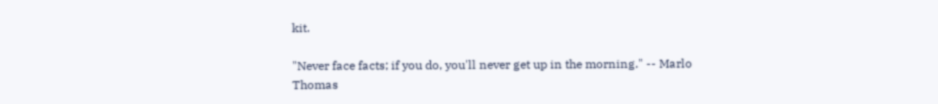kit.

"Never face facts; if you do, you'll never get up in the morning." -- Marlo Thomas